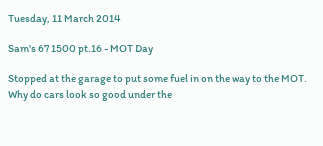Tuesday, 11 March 2014

Sam's 67 1500 pt.16 - MOT Day

Stopped at the garage to put some fuel in on the way to the MOT. Why do cars look so good under the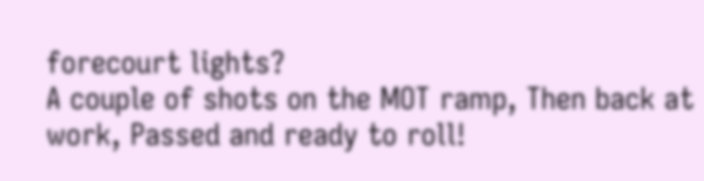forecourt lights?
A couple of shots on the MOT ramp, Then back at work, Passed and ready to roll!